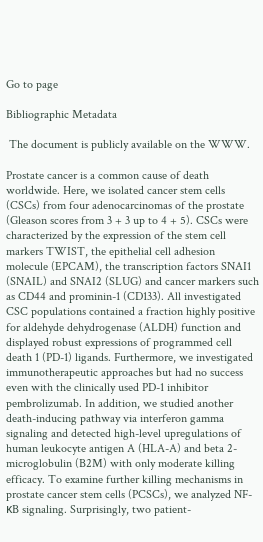Go to page

Bibliographic Metadata

 The document is publicly available on the WWW.

Prostate cancer is a common cause of death worldwide. Here, we isolated cancer stem cells (CSCs) from four adenocarcinomas of the prostate (Gleason scores from 3 + 3 up to 4 + 5). CSCs were characterized by the expression of the stem cell markers TWIST, the epithelial cell adhesion molecule (EPCAM), the transcription factors SNAI1 (SNAIL) and SNAI2 (SLUG) and cancer markers such as CD44 and prominin-1 (CD133). All investigated CSC populations contained a fraction highly positive for aldehyde dehydrogenase (ALDH) function and displayed robust expressions of programmed cell death 1 (PD-1) ligands. Furthermore, we investigated immunotherapeutic approaches but had no success even with the clinically used PD-1 inhibitor pembrolizumab. In addition, we studied another death-inducing pathway via interferon gamma signaling and detected high-level upregulations of human leukocyte antigen A (HLA-A) and beta 2-microglobulin (B2M) with only moderate killing efficacy. To examine further killing mechanisms in prostate cancer stem cells (PCSCs), we analyzed NF-κB signaling. Surprisingly, two patient-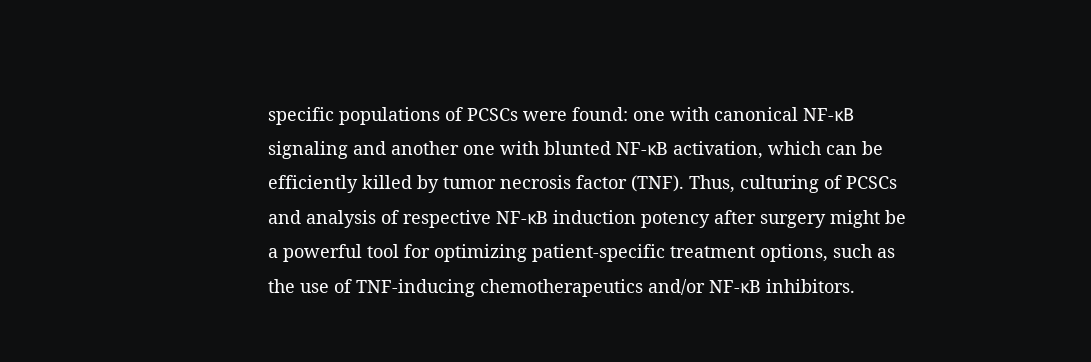specific populations of PCSCs were found: one with canonical NF-κB signaling and another one with blunted NF-κB activation, which can be efficiently killed by tumor necrosis factor (TNF). Thus, culturing of PCSCs and analysis of respective NF-κB induction potency after surgery might be a powerful tool for optimizing patient-specific treatment options, such as the use of TNF-inducing chemotherapeutics and/or NF-κB inhibitors.